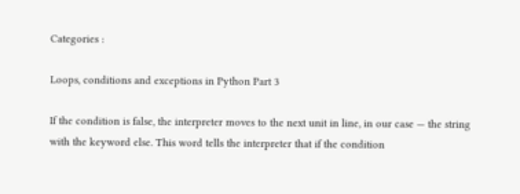Categories :

Loops, conditions and exceptions in Python Part 3

If the condition is false, the interpreter moves to the next unit in line, in our case — the string with the keyword else. This word tells the interpreter that if the condition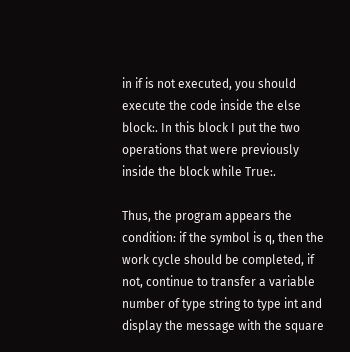in if is not executed, you should execute the code inside the else block:. In this block I put the two operations that were previously inside the block while True:.

Thus, the program appears the condition: if the symbol is q, then the work cycle should be completed, if not, continue to transfer a variable number of type string to type int and display the message with the square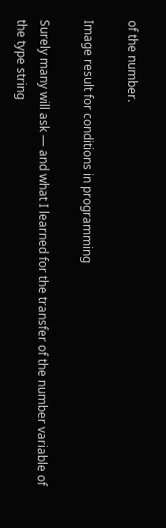of the number.

Image result for conditions in programming

Surely many will ask — and what I learned for the transfer of the number variable of the type string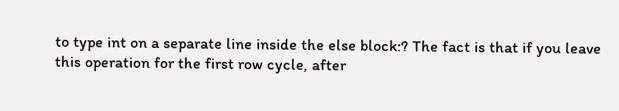to type int on a separate line inside the else block:? The fact is that if you leave this operation for the first row cycle, after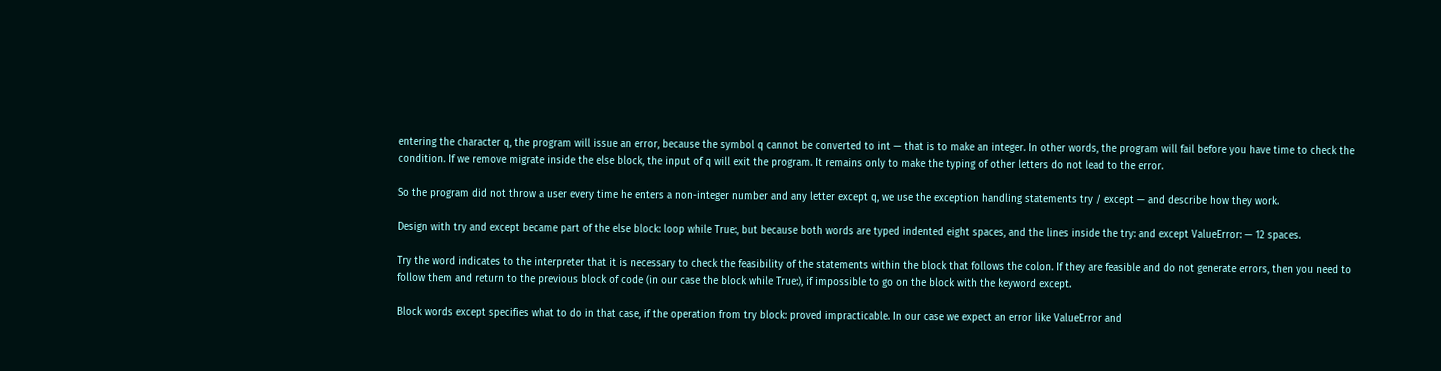entering the character q, the program will issue an error, because the symbol q cannot be converted to int — that is to make an integer. In other words, the program will fail before you have time to check the condition. If we remove migrate inside the else block, the input of q will exit the program. It remains only to make the typing of other letters do not lead to the error.

So the program did not throw a user every time he enters a non-integer number and any letter except q, we use the exception handling statements try / except — and describe how they work.

Design with try and except became part of the else block: loop while True:, but because both words are typed indented eight spaces, and the lines inside the try: and except ValueError: — 12 spaces.

Try the word indicates to the interpreter that it is necessary to check the feasibility of the statements within the block that follows the colon. If they are feasible and do not generate errors, then you need to follow them and return to the previous block of code (in our case the block while True:), if impossible to go on the block with the keyword except.

Block words except specifies what to do in that case, if the operation from try block: proved impracticable. In our case we expect an error like ValueError and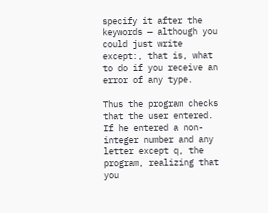specify it after the keywords — although you could just write except:, that is, what to do if you receive an error of any type.

Thus the program checks that the user entered. If he entered a non-integer number and any letter except q, the program, realizing that you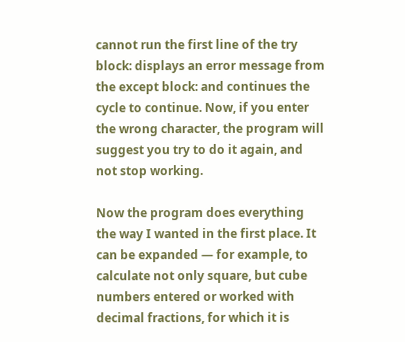cannot run the first line of the try block: displays an error message from the except block: and continues the cycle to continue. Now, if you enter the wrong character, the program will suggest you try to do it again, and not stop working.

Now the program does everything the way I wanted in the first place. It can be expanded — for example, to calculate not only square, but cube numbers entered or worked with decimal fractions, for which it is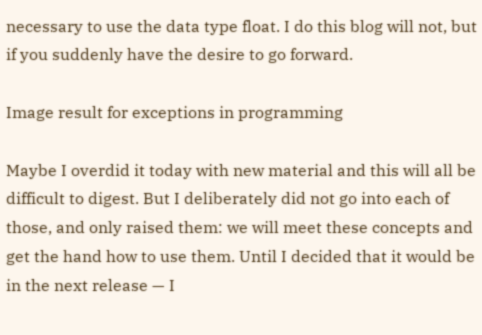necessary to use the data type float. I do this blog will not, but if you suddenly have the desire to go forward.

Image result for exceptions in programming

Maybe I overdid it today with new material and this will all be difficult to digest. But I deliberately did not go into each of those, and only raised them: we will meet these concepts and get the hand how to use them. Until I decided that it would be in the next release — I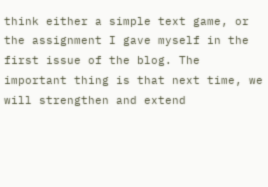think either a simple text game, or the assignment I gave myself in the first issue of the blog. The important thing is that next time, we will strengthen and extend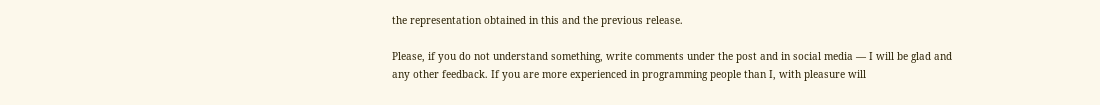the representation obtained in this and the previous release.

Please, if you do not understand something, write comments under the post and in social media — I will be glad and any other feedback. If you are more experienced in programming people than I, with pleasure will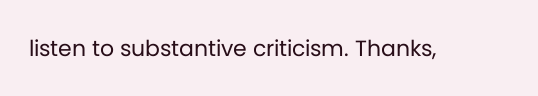listen to substantive criticism. Thanks,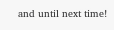and until next time!